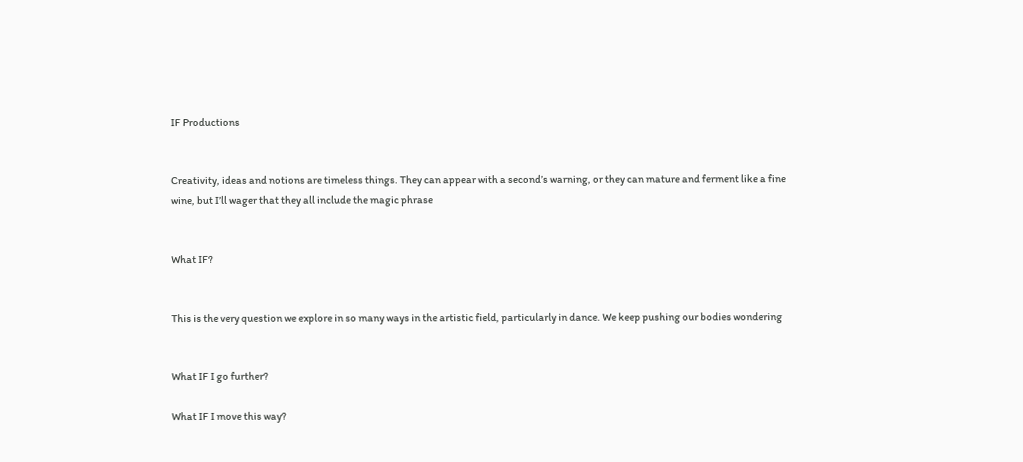IF Productions


Creativity, ideas and notions are timeless things. They can appear with a second’s warning, or they can mature and ferment like a fine wine, but I’ll wager that they all include the magic phrase


What IF?


This is the very question we explore in so many ways in the artistic field, particularly in dance. We keep pushing our bodies wondering


What IF I go further?

What IF I move this way?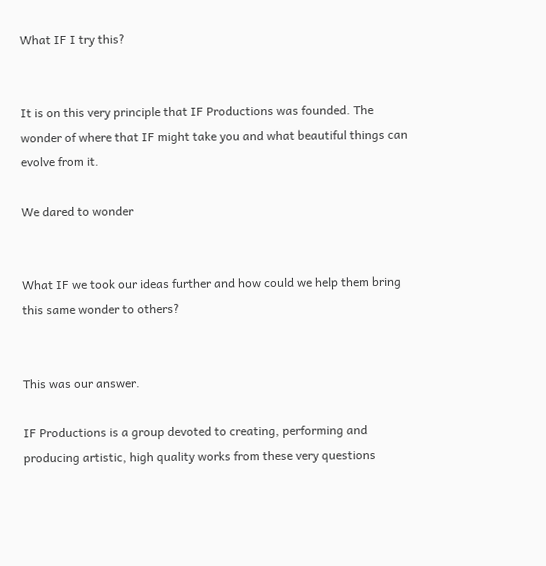What IF I try this?


It is on this very principle that IF Productions was founded. The wonder of where that IF might take you and what beautiful things can evolve from it.

We dared to wonder


What IF we took our ideas further and how could we help them bring this same wonder to others?


This was our answer.

IF Productions is a group devoted to creating, performing and producing artistic, high quality works from these very questions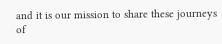and it is our mission to share these journeys of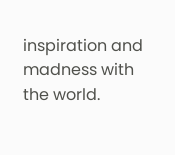inspiration and madness with the world.